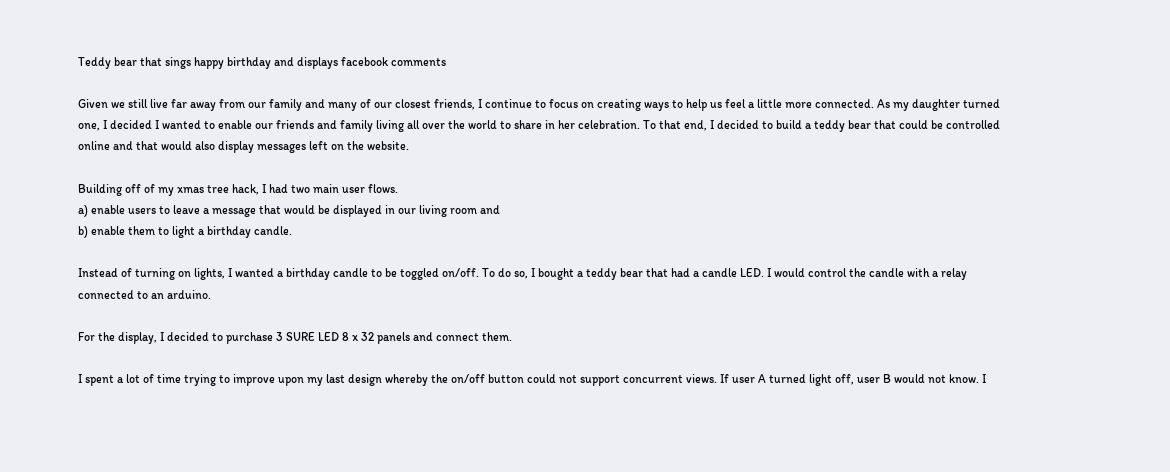Teddy bear that sings happy birthday and displays facebook comments

Given we still live far away from our family and many of our closest friends, I continue to focus on creating ways to help us feel a little more connected. As my daughter turned one, I decided I wanted to enable our friends and family living all over the world to share in her celebration. To that end, I decided to build a teddy bear that could be controlled online and that would also display messages left on the website.

Building off of my xmas tree hack, I had two main user flows.
a) enable users to leave a message that would be displayed in our living room and
b) enable them to light a birthday candle.

Instead of turning on lights, I wanted a birthday candle to be toggled on/off. To do so, I bought a teddy bear that had a candle LED. I would control the candle with a relay connected to an arduino.

For the display, I decided to purchase 3 SURE LED 8 x 32 panels and connect them.

I spent a lot of time trying to improve upon my last design whereby the on/off button could not support concurrent views. If user A turned light off, user B would not know. I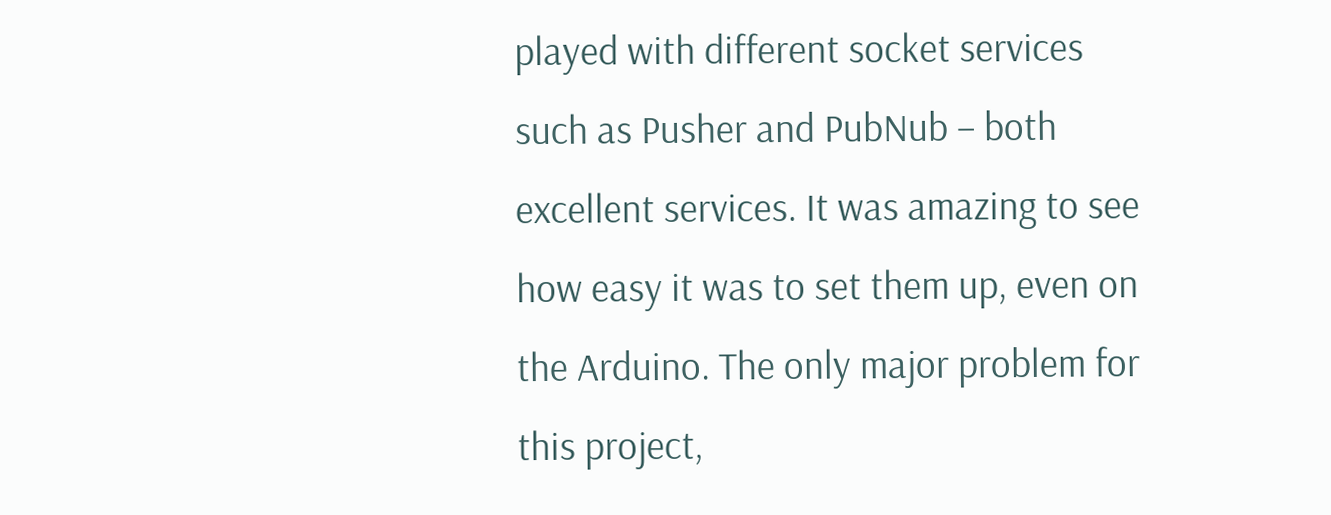played with different socket services such as Pusher and PubNub – both excellent services. It was amazing to see how easy it was to set them up, even on the Arduino. The only major problem for this project,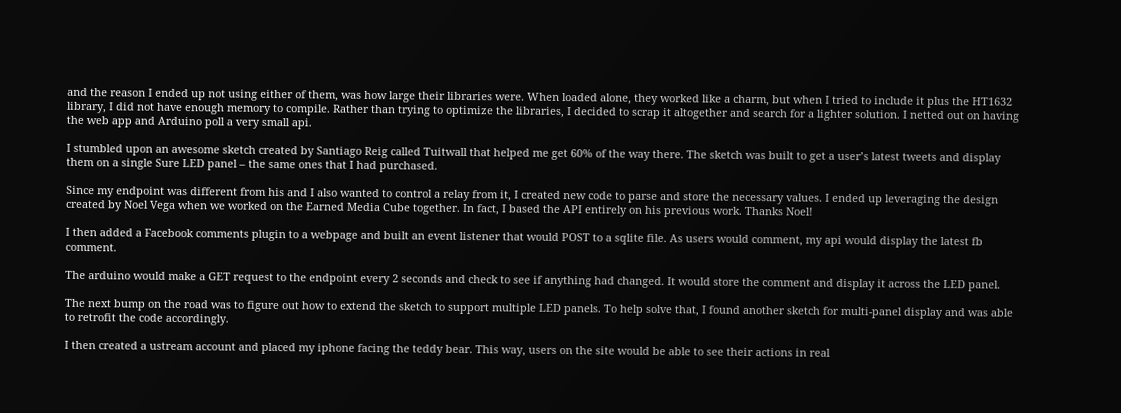and the reason I ended up not using either of them, was how large their libraries were. When loaded alone, they worked like a charm, but when I tried to include it plus the HT1632 library, I did not have enough memory to compile. Rather than trying to optimize the libraries, I decided to scrap it altogether and search for a lighter solution. I netted out on having the web app and Arduino poll a very small api.

I stumbled upon an awesome sketch created by Santiago Reig called Tuitwall that helped me get 60% of the way there. The sketch was built to get a user’s latest tweets and display them on a single Sure LED panel – the same ones that I had purchased.

Since my endpoint was different from his and I also wanted to control a relay from it, I created new code to parse and store the necessary values. I ended up leveraging the design created by Noel Vega when we worked on the Earned Media Cube together. In fact, I based the API entirely on his previous work. Thanks Noel!

I then added a Facebook comments plugin to a webpage and built an event listener that would POST to a sqlite file. As users would comment, my api would display the latest fb comment.

The arduino would make a GET request to the endpoint every 2 seconds and check to see if anything had changed. It would store the comment and display it across the LED panel.

The next bump on the road was to figure out how to extend the sketch to support multiple LED panels. To help solve that, I found another sketch for multi-panel display and was able to retrofit the code accordingly.

I then created a ustream account and placed my iphone facing the teddy bear. This way, users on the site would be able to see their actions in real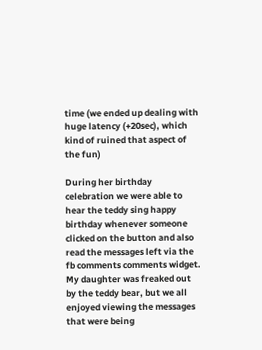time (we ended up dealing with huge latency (+20sec), which kind of ruined that aspect of the fun)

During her birthday celebration we were able to hear the teddy sing happy birthday whenever someone clicked on the button and also read the messages left via the fb comments comments widget. My daughter was freaked out by the teddy bear, but we all enjoyed viewing the messages that were being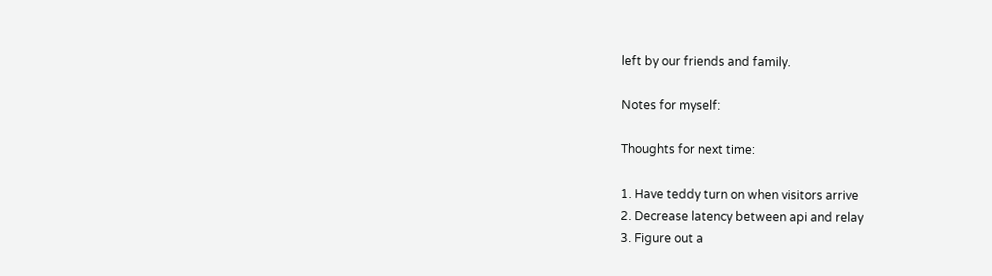left by our friends and family.

Notes for myself:

Thoughts for next time:

1. Have teddy turn on when visitors arrive
2. Decrease latency between api and relay
3. Figure out a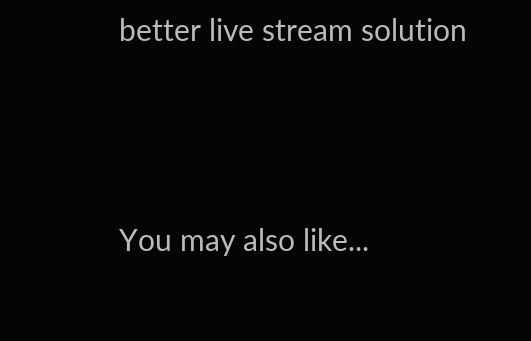better live stream solution




You may also like...